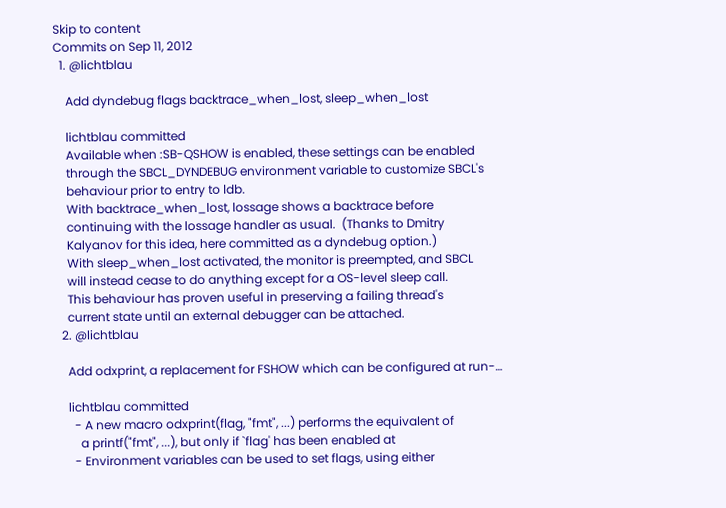Skip to content
Commits on Sep 11, 2012
  1. @lichtblau

    Add dyndebug flags backtrace_when_lost, sleep_when_lost

    lichtblau committed
    Available when :SB-QSHOW is enabled, these settings can be enabled
    through the SBCL_DYNDEBUG environment variable to customize SBCL's
    behaviour prior to entry to ldb.
    With backtrace_when_lost, lossage shows a backtrace before
    continuing with the lossage handler as usual.  (Thanks to Dmitry
    Kalyanov for this idea, here committed as a dyndebug option.)
    With sleep_when_lost activated, the monitor is preempted, and SBCL
    will instead cease to do anything except for a OS-level sleep call.
    This behaviour has proven useful in preserving a failing thread's
    current state until an external debugger can be attached.
  2. @lichtblau

    Add odxprint, a replacement for FSHOW which can be configured at run-…

    lichtblau committed
      - A new macro odxprint(flag, "fmt", ...) performs the equivalent of
        a printf("fmt", ...), but only if `flag' has been enabled at
      - Environment variables can be used to set flags, using either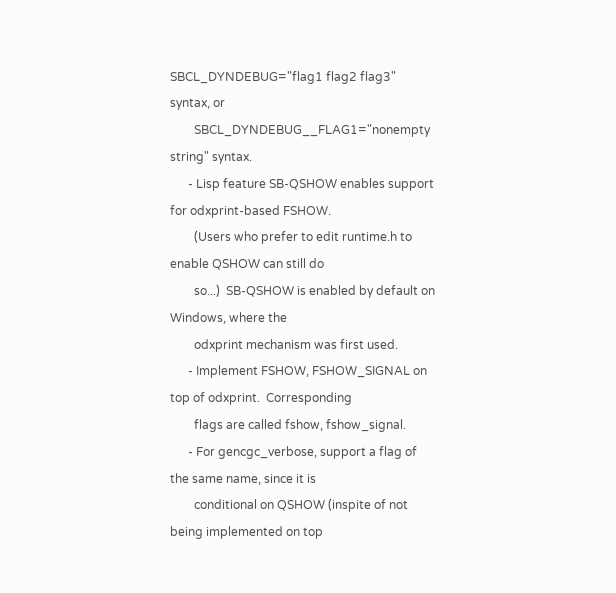SBCL_DYNDEBUG="flag1 flag2 flag3" syntax, or
        SBCL_DYNDEBUG__FLAG1="nonempty string" syntax.
      - Lisp feature SB-QSHOW enables support for odxprint-based FSHOW.
        (Users who prefer to edit runtime.h to enable QSHOW can still do
        so...)  SB-QSHOW is enabled by default on Windows, where the
        odxprint mechanism was first used.
      - Implement FSHOW, FSHOW_SIGNAL on top of odxprint.  Corresponding
        flags are called fshow, fshow_signal.
      - For gencgc_verbose, support a flag of the same name, since it is
        conditional on QSHOW (inspite of not being implemented on top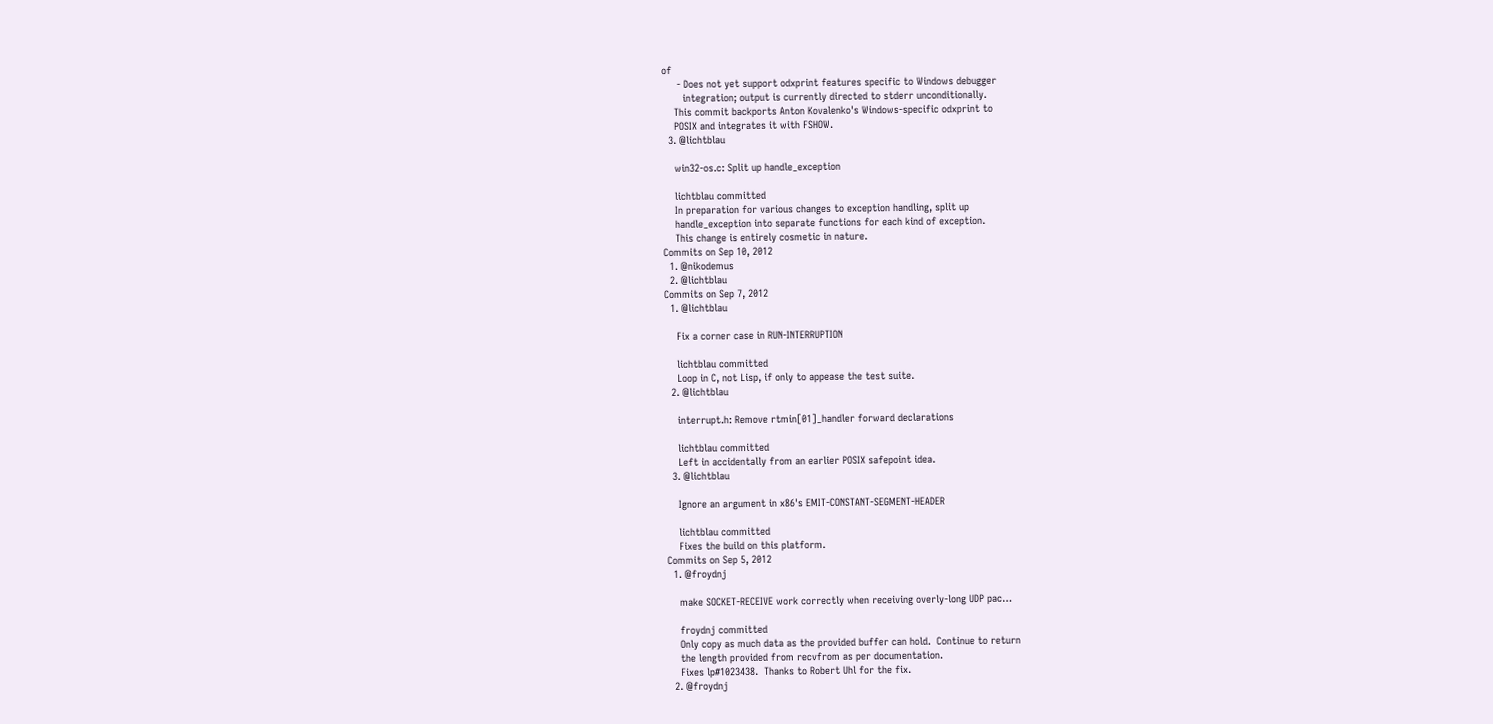of
     - Does not yet support odxprint features specific to Windows debugger
       integration; output is currently directed to stderr unconditionally.
    This commit backports Anton Kovalenko's Windows-specific odxprint to
    POSIX and integrates it with FSHOW.
  3. @lichtblau

    win32-os.c: Split up handle_exception

    lichtblau committed
    In preparation for various changes to exception handling, split up
    handle_exception into separate functions for each kind of exception.
    This change is entirely cosmetic in nature.
Commits on Sep 10, 2012
  1. @nikodemus
  2. @lichtblau
Commits on Sep 7, 2012
  1. @lichtblau

    Fix a corner case in RUN-INTERRUPTION

    lichtblau committed
    Loop in C, not Lisp, if only to appease the test suite.
  2. @lichtblau

    interrupt.h: Remove rtmin[01]_handler forward declarations

    lichtblau committed
    Left in accidentally from an earlier POSIX safepoint idea.
  3. @lichtblau

    Ignore an argument in x86's EMIT-CONSTANT-SEGMENT-HEADER

    lichtblau committed
    Fixes the build on this platform.
Commits on Sep 5, 2012
  1. @froydnj

    make SOCKET-RECEIVE work correctly when receiving overly-long UDP pac…

    froydnj committed
    Only copy as much data as the provided buffer can hold.  Continue to return
    the length provided from recvfrom as per documentation.
    Fixes lp#1023438.  Thanks to Robert Uhl for the fix.
  2. @froydnj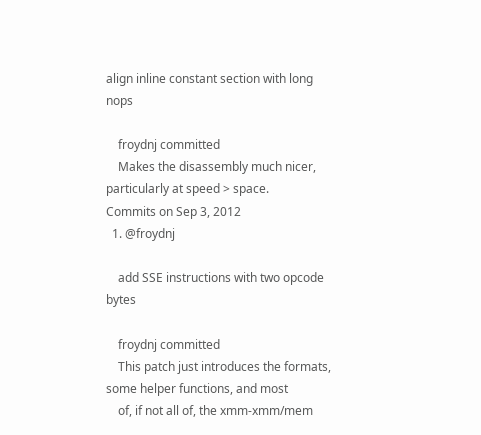align inline constant section with long nops

    froydnj committed
    Makes the disassembly much nicer, particularly at speed > space.
Commits on Sep 3, 2012
  1. @froydnj

    add SSE instructions with two opcode bytes

    froydnj committed
    This patch just introduces the formats, some helper functions, and most
    of, if not all of, the xmm-xmm/mem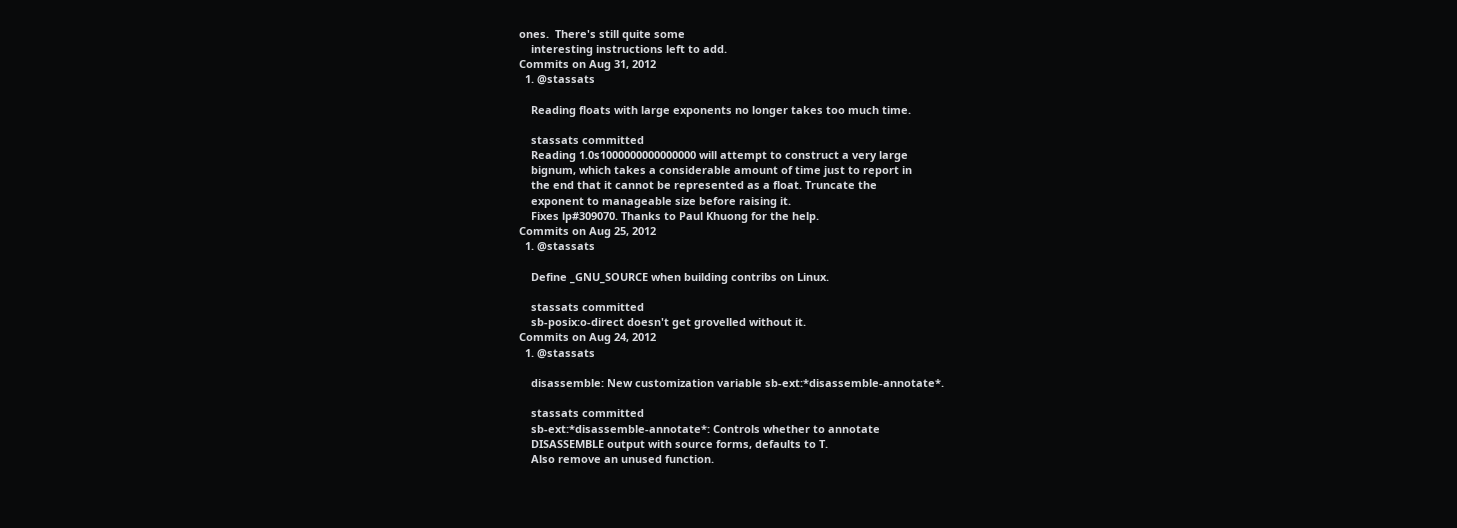ones.  There's still quite some
    interesting instructions left to add.
Commits on Aug 31, 2012
  1. @stassats

    Reading floats with large exponents no longer takes too much time.

    stassats committed
    Reading 1.0s1000000000000000 will attempt to construct a very large
    bignum, which takes a considerable amount of time just to report in
    the end that it cannot be represented as a float. Truncate the
    exponent to manageable size before raising it.
    Fixes lp#309070. Thanks to Paul Khuong for the help.
Commits on Aug 25, 2012
  1. @stassats

    Define _GNU_SOURCE when building contribs on Linux.

    stassats committed
    sb-posix:o-direct doesn't get grovelled without it.
Commits on Aug 24, 2012
  1. @stassats

    disassemble: New customization variable sb-ext:*disassemble-annotate*.

    stassats committed
    sb-ext:*disassemble-annotate*: Controls whether to annotate
    DISASSEMBLE output with source forms, defaults to T.
    Also remove an unused function.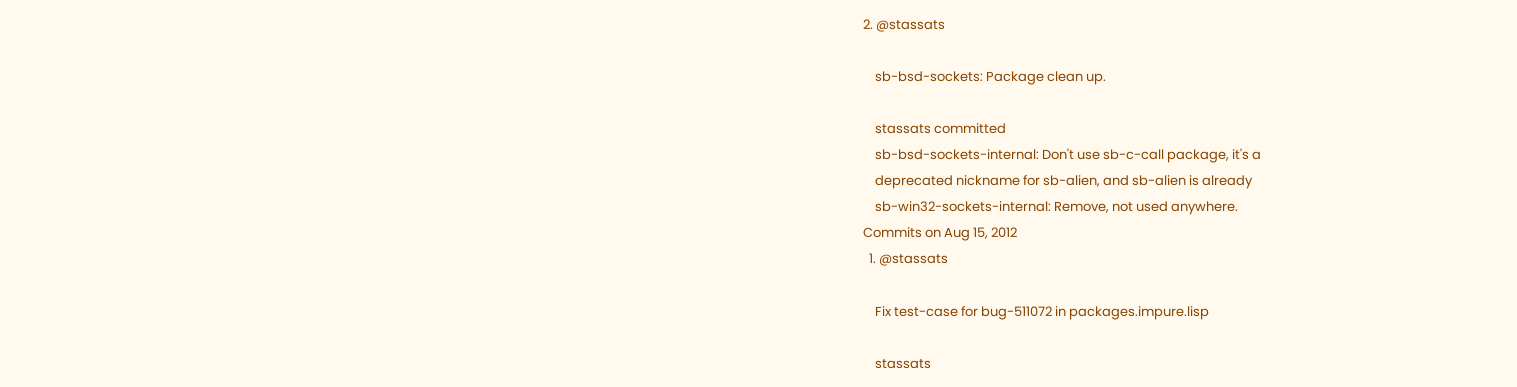2. @stassats

    sb-bsd-sockets: Package clean up.

    stassats committed
    sb-bsd-sockets-internal: Don't use sb-c-call package, it's a
    deprecated nickname for sb-alien, and sb-alien is already
    sb-win32-sockets-internal: Remove, not used anywhere.
Commits on Aug 15, 2012
  1. @stassats

    Fix test-case for bug-511072 in packages.impure.lisp

    stassats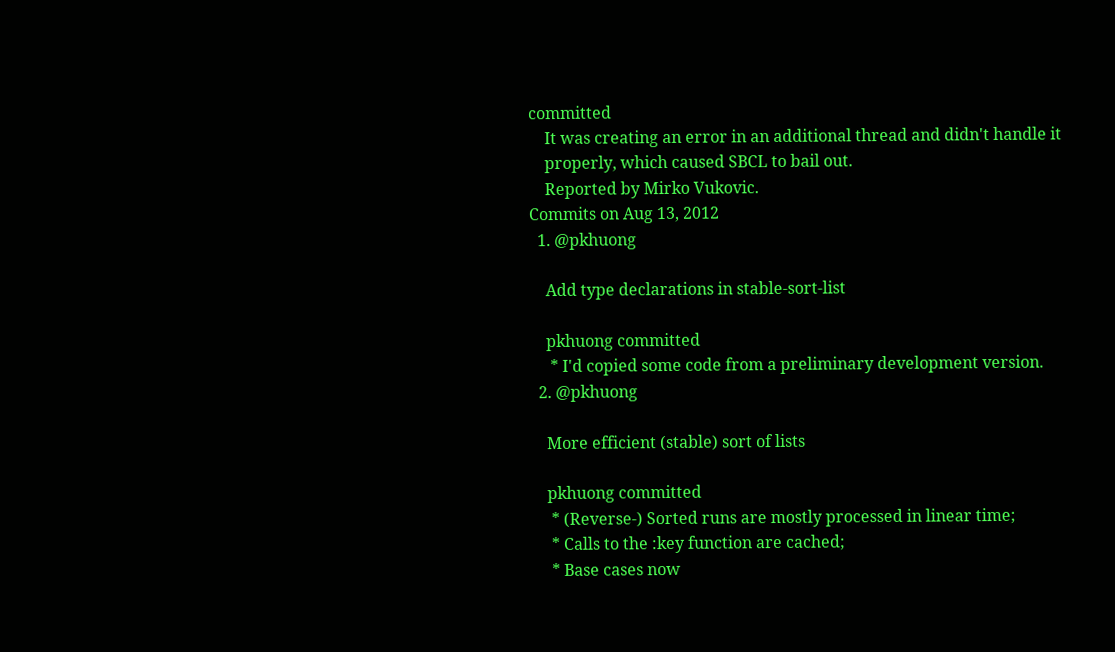committed
    It was creating an error in an additional thread and didn't handle it
    properly, which caused SBCL to bail out.
    Reported by Mirko Vukovic.
Commits on Aug 13, 2012
  1. @pkhuong

    Add type declarations in stable-sort-list

    pkhuong committed
     * I'd copied some code from a preliminary development version.
  2. @pkhuong

    More efficient (stable) sort of lists

    pkhuong committed
     * (Reverse-) Sorted runs are mostly processed in linear time;
     * Calls to the :key function are cached;
     * Base cases now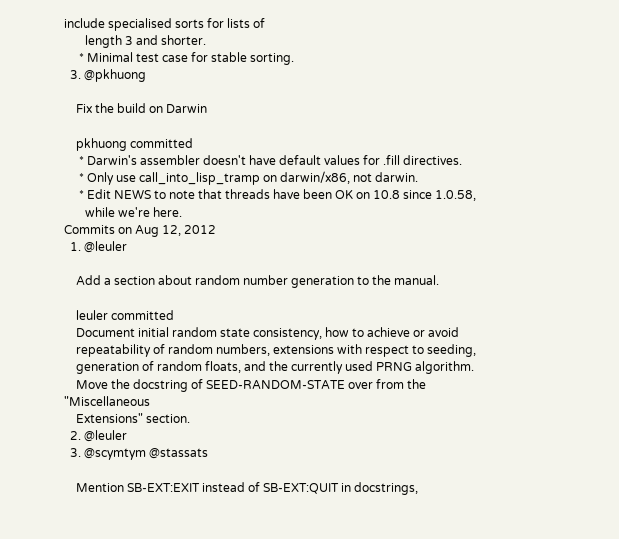include specialised sorts for lists of
       length 3 and shorter.
     * Minimal test case for stable sorting.
  3. @pkhuong

    Fix the build on Darwin

    pkhuong committed
     * Darwin's assembler doesn't have default values for .fill directives.
     * Only use call_into_lisp_tramp on darwin/x86, not darwin.
     * Edit NEWS to note that threads have been OK on 10.8 since 1.0.58,
       while we're here.
Commits on Aug 12, 2012
  1. @leuler

    Add a section about random number generation to the manual.

    leuler committed
    Document initial random state consistency, how to achieve or avoid
    repeatability of random numbers, extensions with respect to seeding,
    generation of random floats, and the currently used PRNG algorithm.
    Move the docstring of SEED-RANDOM-STATE over from the "Miscellaneous
    Extensions" section.
  2. @leuler
  3. @scymtym @stassats

    Mention SB-EXT:EXIT instead of SB-EXT:QUIT in docstrings,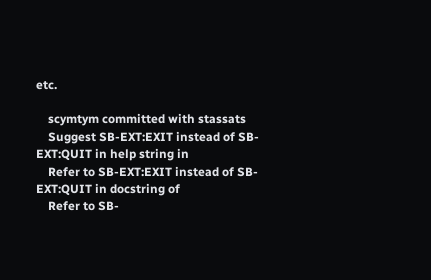etc.

    scymtym committed with stassats
    Suggest SB-EXT:EXIT instead of SB-EXT:QUIT in help string in
    Refer to SB-EXT:EXIT instead of SB-EXT:QUIT in docstring of
    Refer to SB-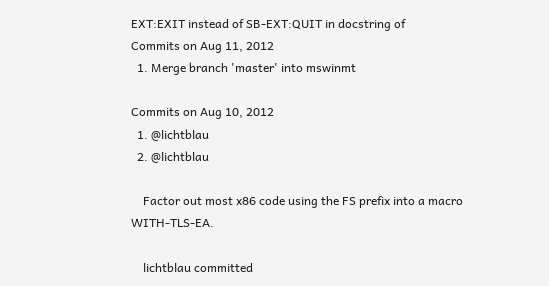EXT:EXIT instead of SB-EXT:QUIT in docstring of
Commits on Aug 11, 2012
  1. Merge branch 'master' into mswinmt

Commits on Aug 10, 2012
  1. @lichtblau
  2. @lichtblau

    Factor out most x86 code using the FS prefix into a macro WITH-TLS-EA.

    lichtblau committed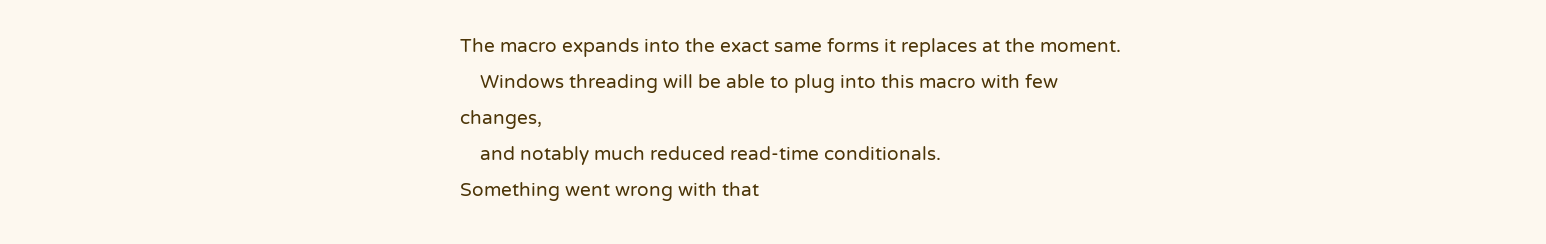The macro expands into the exact same forms it replaces at the moment.
    Windows threading will be able to plug into this macro with few changes,
    and notably much reduced read-time conditionals.
Something went wrong with that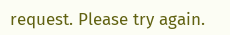request. Please try again.